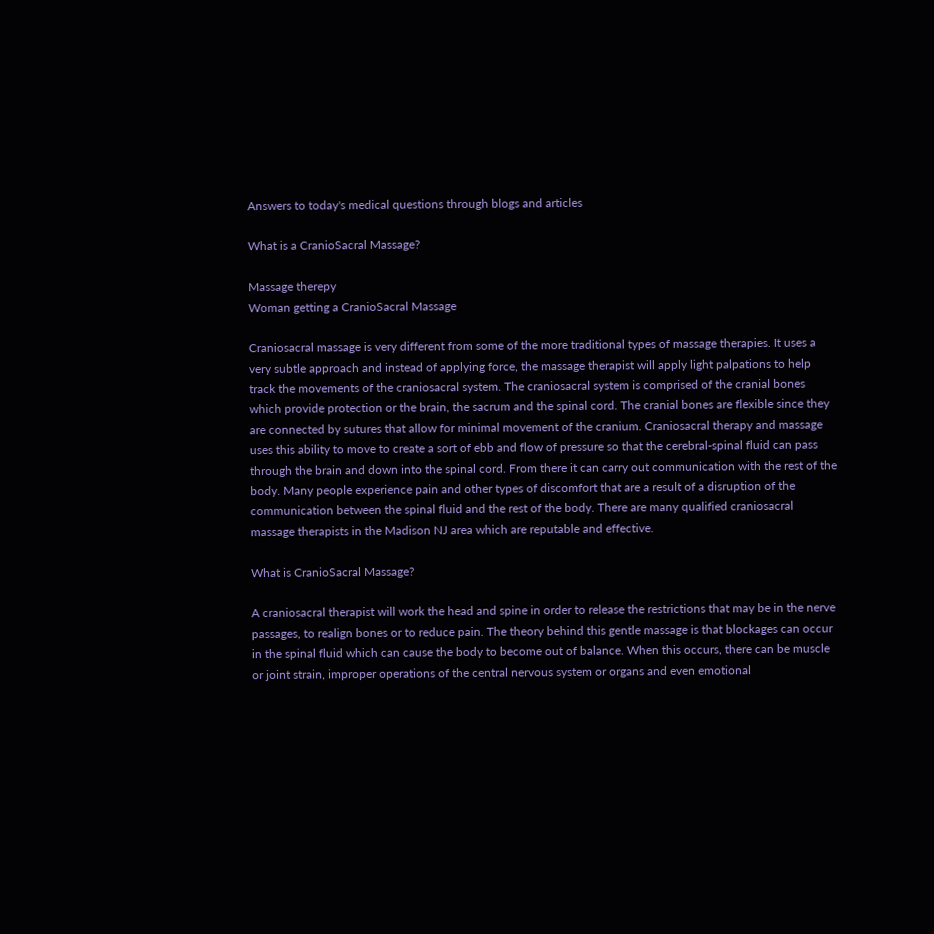Answers to today's medical questions through blogs and articles

What is a CranioSacral Massage?

Massage therepy
Woman getting a CranioSacral Massage

Craniosacral massage is very different from some of the more traditional types of massage therapies. It uses a very subtle approach and instead of applying force, the massage therapist will apply light palpations to help track the movements of the craniosacral system. The craniosacral system is comprised of the cranial bones which provide protection or the brain, the sacrum and the spinal cord. The cranial bones are flexible since they are connected by sutures that allow for minimal movement of the cranium. Craniosacral therapy and massage uses this ability to move to create a sort of ebb and flow of pressure so that the cerebral-spinal fluid can pass through the brain and down into the spinal cord. From there it can carry out communication with the rest of the body. Many people experience pain and other types of discomfort that are a result of a disruption of the communication between the spinal fluid and the rest of the body. There are many qualified craniosacral massage therapists in the Madison NJ area which are reputable and effective.

What is CranioSacral Massage?

A craniosacral therapist will work the head and spine in order to release the restrictions that may be in the nerve passages, to realign bones or to reduce pain. The theory behind this gentle massage is that blockages can occur in the spinal fluid which can cause the body to become out of balance. When this occurs, there can be muscle or joint strain, improper operations of the central nervous system or organs and even emotional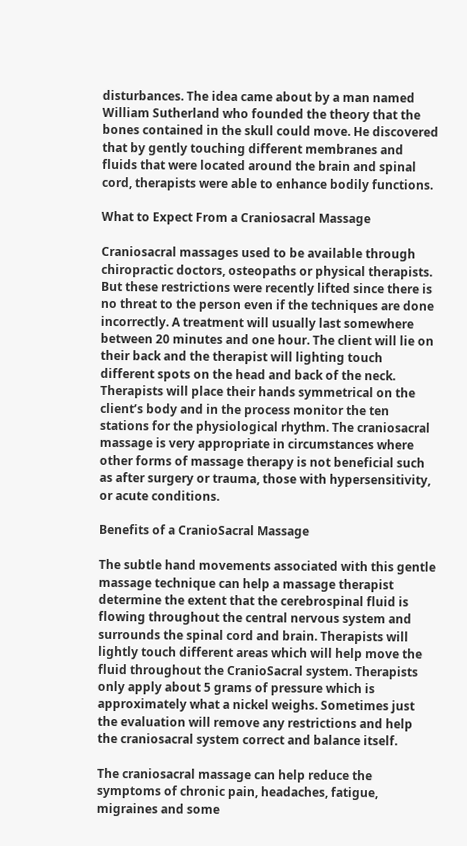disturbances. The idea came about by a man named William Sutherland who founded the theory that the bones contained in the skull could move. He discovered that by gently touching different membranes and fluids that were located around the brain and spinal cord, therapists were able to enhance bodily functions.

What to Expect From a Craniosacral Massage

Craniosacral massages used to be available through chiropractic doctors, osteopaths or physical therapists. But these restrictions were recently lifted since there is no threat to the person even if the techniques are done incorrectly. A treatment will usually last somewhere between 20 minutes and one hour. The client will lie on their back and the therapist will lighting touch different spots on the head and back of the neck. Therapists will place their hands symmetrical on the client’s body and in the process monitor the ten stations for the physiological rhythm. The craniosacral massage is very appropriate in circumstances where other forms of massage therapy is not beneficial such as after surgery or trauma, those with hypersensitivity, or acute conditions.

Benefits of a CranioSacral Massage

The subtle hand movements associated with this gentle massage technique can help a massage therapist determine the extent that the cerebrospinal fluid is flowing throughout the central nervous system and surrounds the spinal cord and brain. Therapists will lightly touch different areas which will help move the fluid throughout the CranioSacral system. Therapists only apply about 5 grams of pressure which is approximately what a nickel weighs. Sometimes just the evaluation will remove any restrictions and help the craniosacral system correct and balance itself.

The craniosacral massage can help reduce the symptoms of chronic pain, headaches, fatigue, migraines and some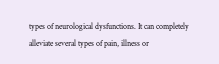types of neurological dysfunctions. It can completely alleviate several types of pain, illness or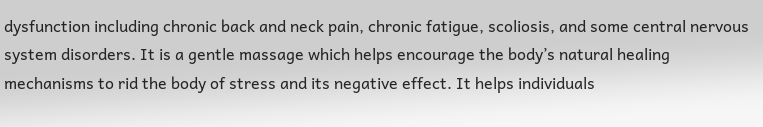dysfunction including chronic back and neck pain, chronic fatigue, scoliosis, and some central nervous system disorders. It is a gentle massage which helps encourage the body’s natural healing mechanisms to rid the body of stress and its negative effect. It helps individuals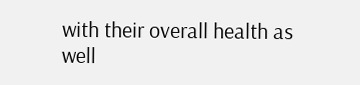with their overall health as well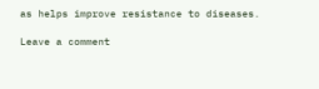as helps improve resistance to diseases.

Leave a comment